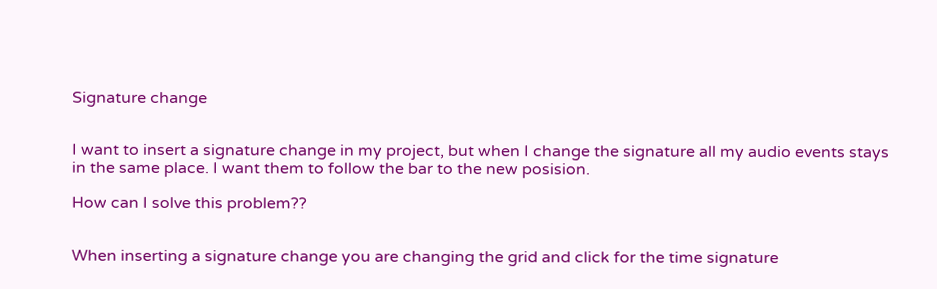Signature change


I want to insert a signature change in my project, but when I change the signature all my audio events stays in the same place. I want them to follow the bar to the new posision.

How can I solve this problem??


When inserting a signature change you are changing the grid and click for the time signature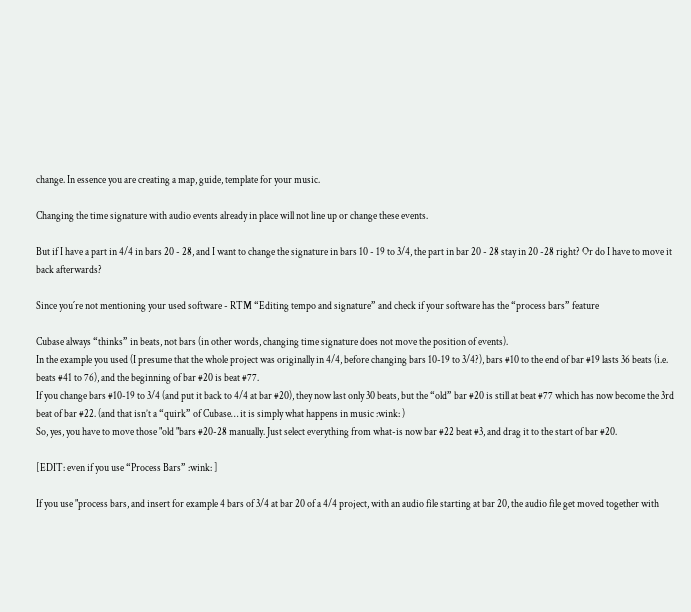change. In essence you are creating a map, guide, template for your music.

Changing the time signature with audio events already in place will not line up or change these events.

But if I have a part in 4/4 in bars 20 - 28, and I want to change the signature in bars 10 - 19 to 3/4, the part in bar 20 - 28 stay in 20 -28 right? Or do I have to move it back afterwards?

Since you´re not mentioning your used software - RTM “Editing tempo and signature” and check if your software has the “process bars” feature

Cubase always “thinks” in beats, not bars (in other words, changing time signature does not move the position of events).
In the example you used (I presume that the whole project was originally in 4/4, before changing bars 10-19 to 3/4?), bars #10 to the end of bar #19 lasts 36 beats (i.e. beats #41 to 76), and the beginning of bar #20 is beat #77.
If you change bars #10-19 to 3/4 (and put it back to 4/4 at bar #20), they now last only 30 beats, but the “old” bar #20 is still at beat #77 which has now become the 3rd beat of bar #22. (and that isn’t a “quirk” of Cubase… it is simply what happens in music :wink: )
So, yes, you have to move those "old "bars #20-28 manually. Just select everything from what-is now bar #22 beat #3, and drag it to the start of bar #20.

[EDIT: even if you use “Process Bars” :wink: ]

If you use "process bars, and insert for example 4 bars of 3/4 at bar 20 of a 4/4 project, with an audio file starting at bar 20, the audio file get moved together with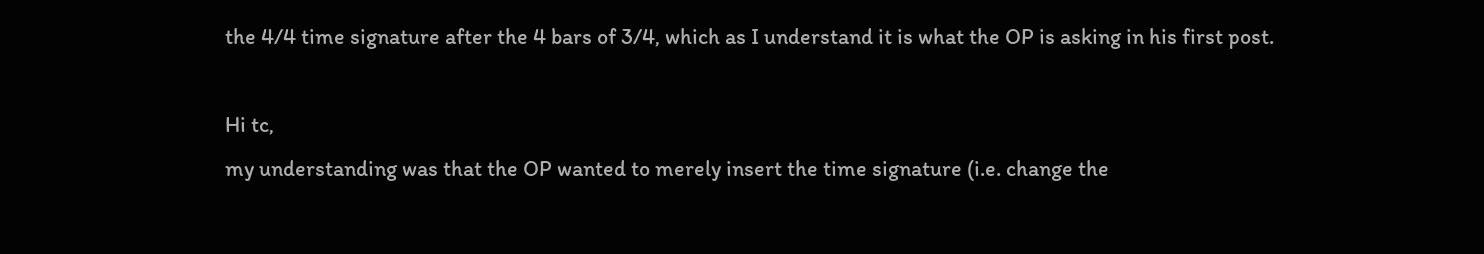the 4/4 time signature after the 4 bars of 3/4, which as I understand it is what the OP is asking in his first post.

Hi tc,
my understanding was that the OP wanted to merely insert the time signature (i.e. change the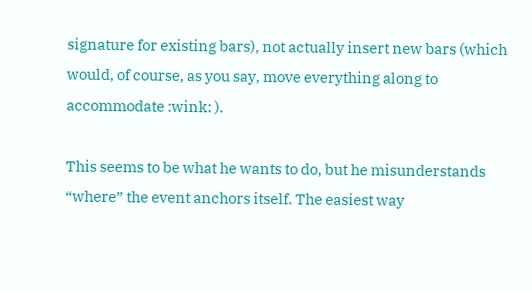signature for existing bars), not actually insert new bars (which would, of course, as you say, move everything along to accommodate :wink: ).

This seems to be what he wants to do, but he misunderstands “where” the event anchors itself. The easiest way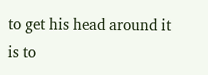to get his head around it is to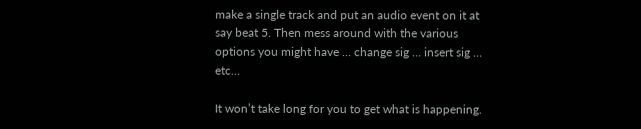make a single track and put an audio event on it at say beat 5. Then mess around with the various options you might have … change sig … insert sig … etc…

It won’t take long for you to get what is happening.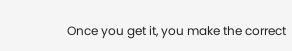Once you get it, you make the correct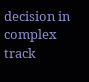decision in complex track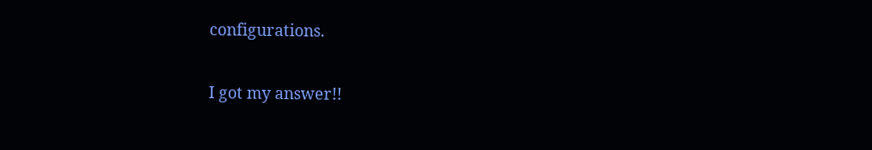configurations.

I got my answer!!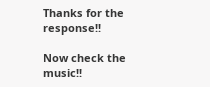Thanks for the response!!

Now check the music!!